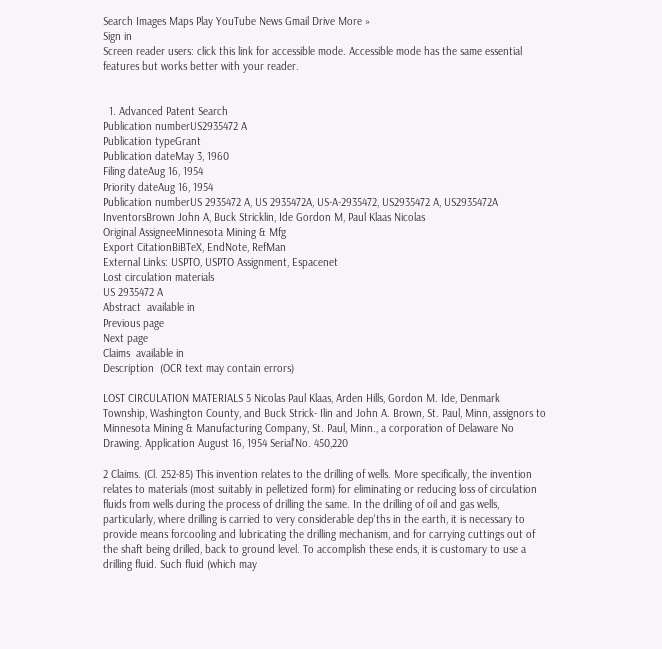Search Images Maps Play YouTube News Gmail Drive More »
Sign in
Screen reader users: click this link for accessible mode. Accessible mode has the same essential features but works better with your reader.


  1. Advanced Patent Search
Publication numberUS2935472 A
Publication typeGrant
Publication dateMay 3, 1960
Filing dateAug 16, 1954
Priority dateAug 16, 1954
Publication numberUS 2935472 A, US 2935472A, US-A-2935472, US2935472 A, US2935472A
InventorsBrown John A, Buck Stricklin, Ide Gordon M, Paul Klaas Nicolas
Original AssigneeMinnesota Mining & Mfg
Export CitationBiBTeX, EndNote, RefMan
External Links: USPTO, USPTO Assignment, Espacenet
Lost circulation materials
US 2935472 A
Abstract  available in
Previous page
Next page
Claims  available in
Description  (OCR text may contain errors)

LOST CIRCULATION MATERIALS 5 Nicolas Paul Klaas, Arden Hills, Gordon M. Ide, Denmark Township, Washington County, and Buck Strick- Ilin and John A. Brown, St. Paul, Minn, assignors to Minnesota Mining & Manufacturing Company, St. Paul, Minn., a corporation of Delaware No Drawing. Application August 16, 1954 Serial'No. 450,220

2 Claims. (Cl. 252-85) This invention relates to the drilling of wells. More specifically, the invention relates to materials (most suitably in pelletized form) for eliminating or reducing loss of circulation fluids from wells during the process of drilling the same. In the drilling of oil and gas wells, particularly, where drilling is carried to very considerable dep'ths in the earth, it is necessary to provide means forcooling and lubricating the drilling mechanism, and for carrying cuttings out of the shaft being drilled, back to ground level. To accomplish these ends, it is customary to use a drilling fluid. Such fluid (which may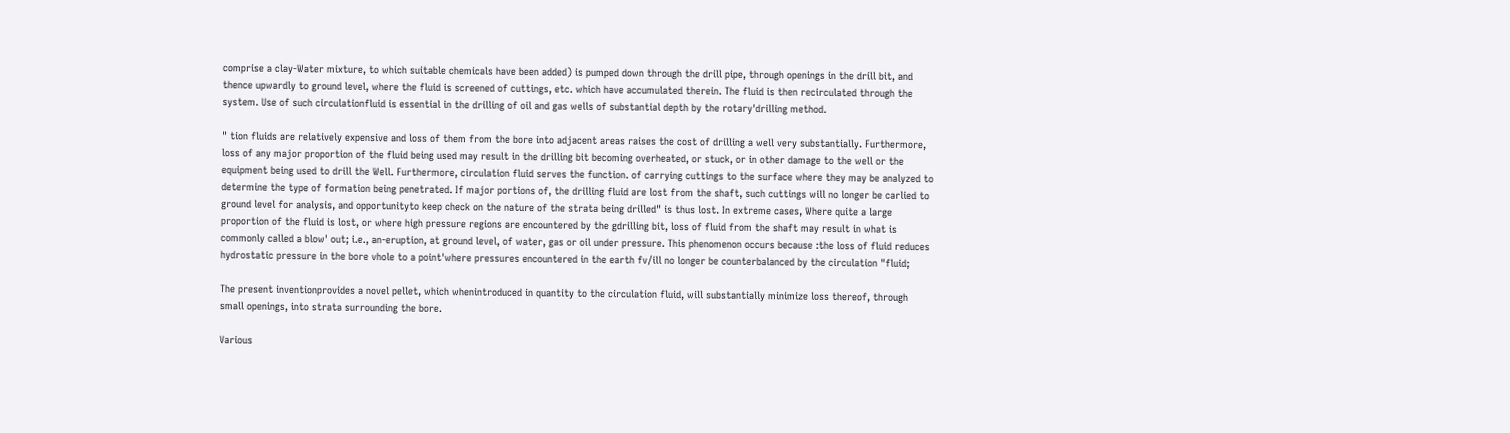comprise a clay-Water mixture, to which suitable chemicals have been added) is pumped down through the drill pipe, through openings in the drill bit, and thence upwardly to ground level, where the fluid is screened of cuttings, etc. which have accumulated therein. The fluid is then recirculated through the system. Use of such circulationfluid is essential in the drilling of oil and gas wells of substantial depth by the rotary'drilling method.

" tion fluids are relatively expensive and loss of them from the bore into adjacent areas raises the cost of drilling a well very substantially. Furthermore, loss of any major proportion of the fluid being used may result in the drilling bit becoming overheated, or stuck, or in other damage to the well or the equipment being used to drill the Well. Furthermore, circulation fluid serves the function. of carrying cuttings to the surface where they may be analyzed to determine the type of formation being penetrated. If major portions of, the drilling fluid are lost from the shaft, such cuttings will no longer be carlied to ground level for analysis, and opportunityto keep check on the nature of the strata being drilled" is thus lost. In extreme cases, Where quite a large proportion of the fluid is lost, or where high pressure regions are encountered by the gdrilling bit, loss of fluid from the shaft may result in what is commonly called a blow' out; i.e., an-eruption, at ground level, of water, gas or oil under pressure. This phenomenon occurs because :the loss of fluid reduces hydrostatic pressure in the bore vhole to a point'where pressures encountered in the earth fv/ill no longer be counterbalanced by the circulation "fluid;

The present inventionprovides a novel pellet, which whenintroduced in quantity to the circulation fluid, will substantially minimize loss thereof, through small openings, into strata surrounding the bore.

Various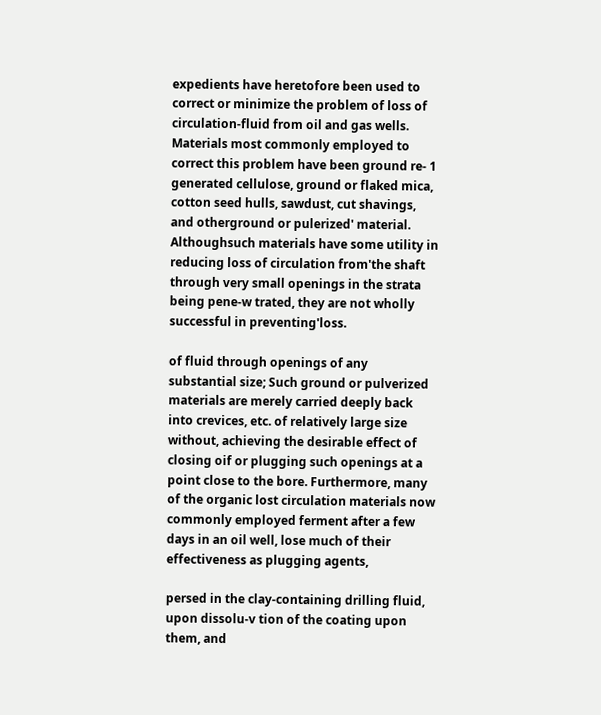expedients have heretofore been used to correct or minimize the problem of loss of circulation-fluid from oil and gas wells. Materials most commonly employed to correct this problem have been ground re- 1 generated cellulose, ground or flaked mica, cotton seed hulls, sawdust, cut shavings, and otherground or pulerized' material. Althoughsuch materials have some utility in reducing loss of circulation from'the shaft through very small openings in the strata being pene-w trated, they are not wholly successful in preventing'loss.

of fluid through openings of any substantial size; Such ground or pulverized materials are merely carried deeply back into crevices, etc. of relatively large size without, achieving the desirable effect of closing oif or plugging such openings at a point close to the bore. Furthermore, many of the organic lost circulation materials now commonly employed ferment after a few days in an oil well, lose much of their effectiveness as plugging agents,

persed in the clay-containing drilling fluid, upon dissolu-v tion of the coating upon them, and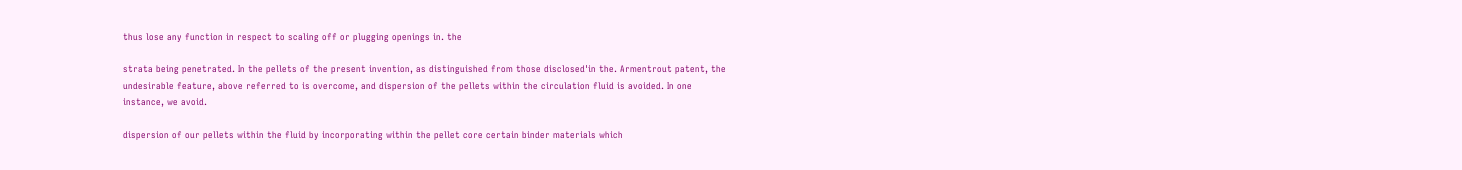thus lose any function in respect to scaling off or plugging openings in. the

strata being penetrated. In the pellets of the present invention, as distinguished from those disclosed'in the. Armentrout patent, the undesirable feature, above referred to is overcome, and dispersion of the pellets within the circulation fluid is avoided. In one instance, we avoid.

dispersion of our pellets within the fluid by incorporating within the pellet core certain binder materials which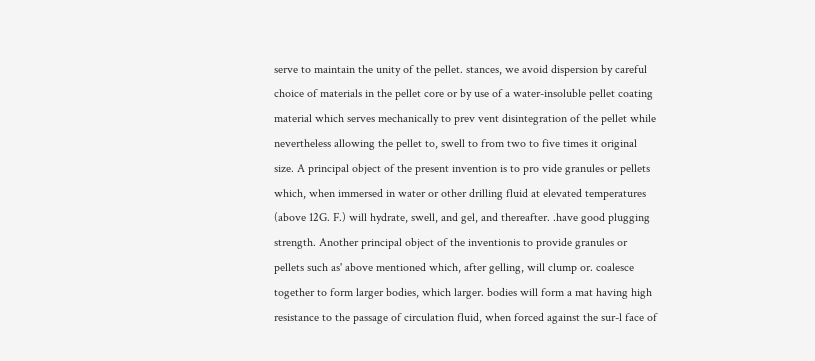serve to maintain the unity of the pellet. stances, we avoid dispersion by careful choice of materials in the pellet core or by use of a water-insoluble pellet coating material which serves mechanically to prev vent disintegration of the pellet while nevertheless allowing the pellet to, swell to from two to five times it original size. A principal object of the present invention is to pro vide granules or pellets which, when immersed in water or other drilling fluid at elevated temperatures (above 12G. F.) will hydrate, swell, and gel, and thereafter. .have good plugging strength. Another principal object of the inventionis to provide granules or pellets such as' above mentioned which, after gelling, will clump or. coalesce together to form larger bodies, which larger. bodies will form a mat having high resistance to the passage of circulation fluid, when forced against the sur-l face of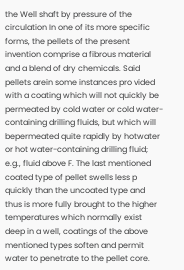the Well shaft by pressure of the circulation In one of its more specific forms, the pellets of the present invention comprise a fibrous material and a blend of dry chemicals. Said pellets arein some instances pro vided with a coating which will not quickly be permeated by cold water or cold water-containing drilling fluids, but which will bepermeated quite rapidly by hotwater or hot water-containing drilling fluid; e.g., fluid above F. The last mentioned coated type of pellet swells less p quickly than the uncoated type and thus is more fully brought to the higher temperatures which normally exist deep in a well, coatings of the above mentioned types soften and permit water to penetrate to the pellet core.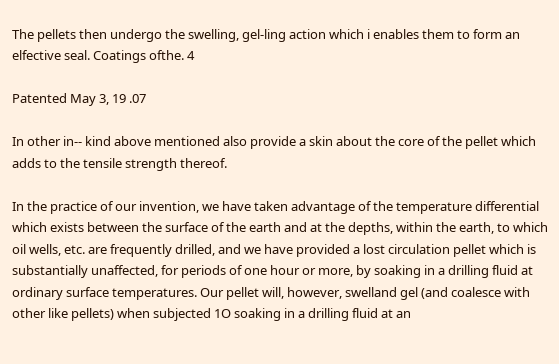The pellets then undergo the swelling, gel-ling action which i enables them to form an elfective seal. Coatings ofthe. 4

Patented May 3, 19 .07

In other in-- kind above mentioned also provide a skin about the core of the pellet which adds to the tensile strength thereof.

In the practice of our invention, we have taken advantage of the temperature differential which exists between the surface of the earth and at the depths, within the earth, to which oil wells, etc. are frequently drilled, and we have provided a lost circulation pellet which is substantially unaffected, for periods of one hour or more, by soaking in a drilling fluid at ordinary surface temperatures. Our pellet will, however, swelland gel (and coalesce with other like pellets) when subjected 1O soaking in a drilling fluid at an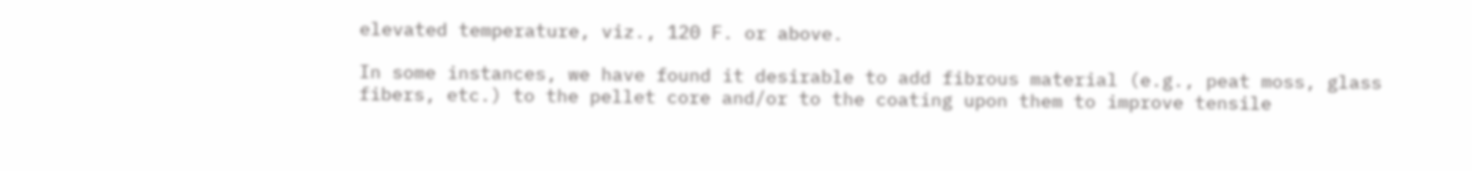elevated temperature, viz., 120 F. or above.

In some instances, we have found it desirable to add fibrous material (e.g., peat moss, glass fibers, etc.) to the pellet core and/or to the coating upon them to improve tensile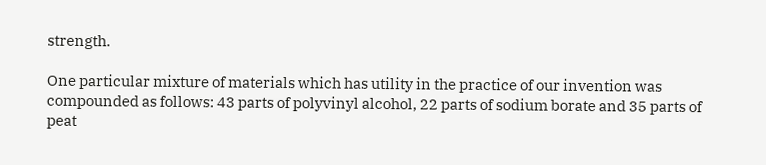strength.

One particular mixture of materials which has utility in the practice of our invention was compounded as follows: 43 parts of polyvinyl alcohol, 22 parts of sodium borate and 35 parts of peat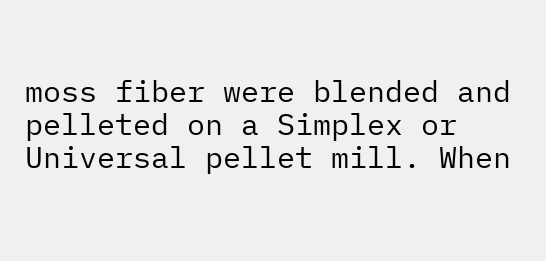moss fiber were blended and pelleted on a Simplex or Universal pellet mill. When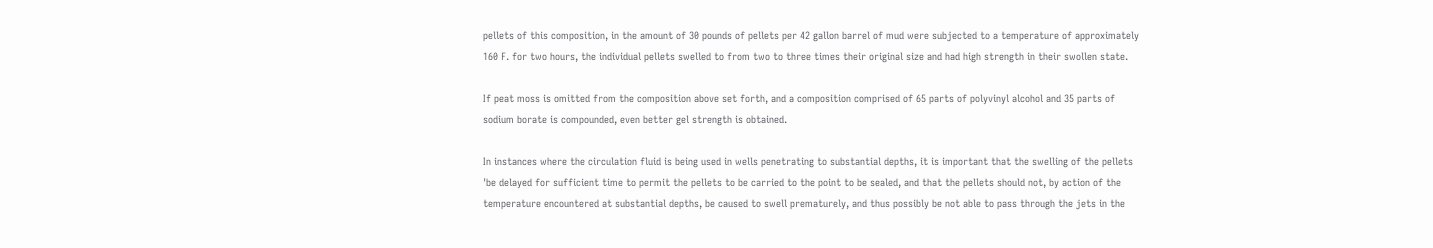pellets of this composition, in the amount of 30 pounds of pellets per 42 gallon barrel of mud were subjected to a temperature of approximately 160 F. for two hours, the individual pellets swelled to from two to three times their original size and had high strength in their swollen state.

If peat moss is omitted from the composition above set forth, and a composition comprised of 65 parts of polyvinyl alcohol and 35 parts of sodium borate is compounded, even better gel strength is obtained.

In instances where the circulation fluid is being used in wells penetrating to substantial depths, it is important that the swelling of the pellets 'be delayed for sufficient time to permit the pellets to be carried to the point to be sealed, and that the pellets should not, by action of the temperature encountered at substantial depths, be caused to swell prematurely, and thus possibly be not able to pass through the jets in the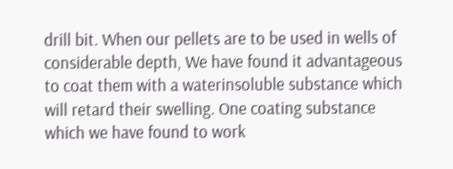drill bit. When our pellets are to be used in wells of considerable depth, We have found it advantageous to coat them with a waterinsoluble substance which will retard their swelling. One coating substance which we have found to work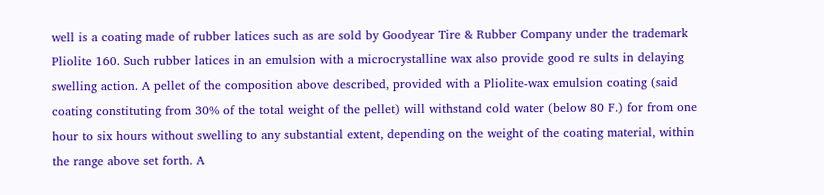well is a coating made of rubber latices such as are sold by Goodyear Tire & Rubber Company under the trademark Pliolite 160. Such rubber latices in an emulsion with a microcrystalline wax also provide good re sults in delaying swelling action. A pellet of the composition above described, provided with a Pliolite-wax emulsion coating (said coating constituting from 30% of the total weight of the pellet) will withstand cold water (below 80 F.) for from one hour to six hours without swelling to any substantial extent, depending on the weight of the coating material, within the range above set forth. A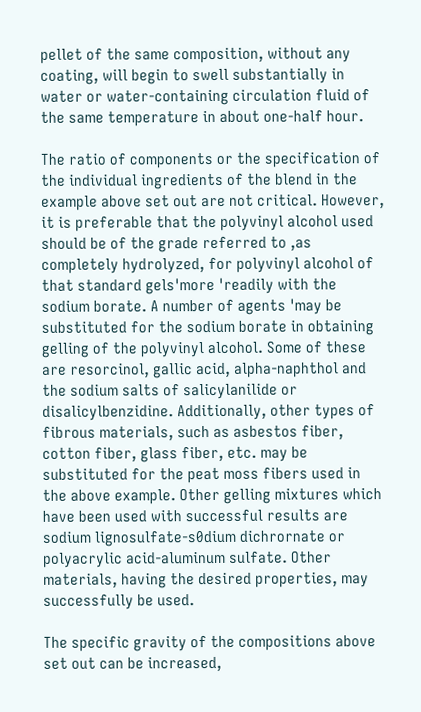pellet of the same composition, without any coating, will begin to swell substantially in water or water-containing circulation fluid of the same temperature in about one-half hour.

The ratio of components or the specification of the individual ingredients of the blend in the example above set out are not critical. However, it is preferable that the polyvinyl alcohol used should be of the grade referred to ,as completely hydrolyzed, for polyvinyl alcohol of that standard gels'more 'readily with the sodium borate. A number of agents 'may be substituted for the sodium borate in obtaining gelling of the polyvinyl alcohol. Some of these are resorcinol, gallic acid, alpha-naphthol and the sodium salts of salicylanilide or disalicylbenzidine. Additionally, other types of fibrous materials, such as asbestos fiber, cotton fiber, glass fiber, etc. may be substituted for the peat moss fibers used in the above example. Other gelling mixtures which have been used with successful results are sodium lignosulfate-s0dium dichrornate or polyacrylic acid-aluminum sulfate. Other materials, having the desired properties, may successfully be used.

The specific gravity of the compositions above set out can be increased,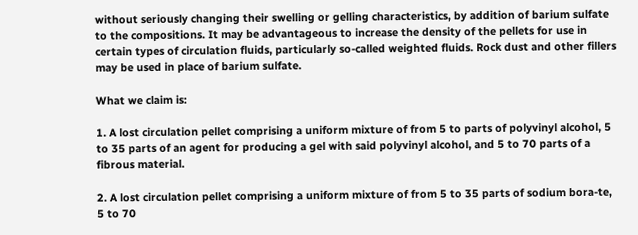without seriously changing their swelling or gelling characteristics, by addition of barium sulfate to the compositions. It may be advantageous to increase the density of the pellets for use in certain types of circulation fluids, particularly so-called weighted fluids. Rock dust and other fillers may be used in place of barium sulfate.

What we claim is:

1. A lost circulation pellet comprising a uniform mixture of from 5 to parts of polyvinyl alcohol, 5 to 35 parts of an agent for producing a gel with said polyvinyl alcohol, and 5 to 70 parts of a fibrous material.

2. A lost circulation pellet comprising a uniform mixture of from 5 to 35 parts of sodium bora-te, 5 to 70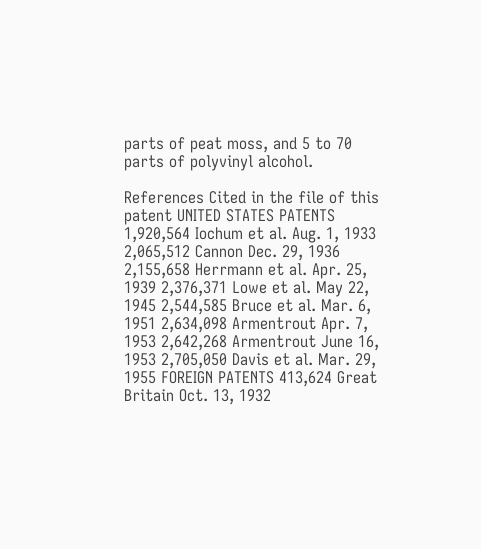parts of peat moss, and 5 to 70 parts of polyvinyl alcohol.

References Cited in the file of this patent UNITED STATES PATENTS 1,920,564 Iochum et al. Aug. 1, 1933 2,065,512 Cannon Dec. 29, 1936 2,155,658 Herrmann et al. Apr. 25, 1939 2,376,371 Lowe et al. May 22, 1945 2,544,585 Bruce et al. Mar. 6, 1951 2,634,098 Armentrout Apr. 7, 1953 2,642,268 Armentrout June 16, 1953 2,705,050 Davis et al. Mar. 29, 1955 FOREIGN PATENTS 413,624 Great Britain Oct. 13, 1932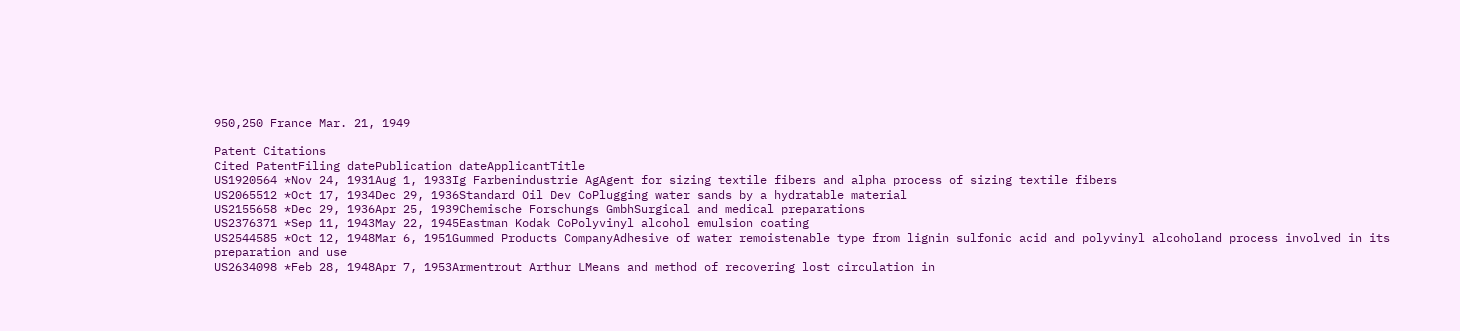950,250 France Mar. 21, 1949

Patent Citations
Cited PatentFiling datePublication dateApplicantTitle
US1920564 *Nov 24, 1931Aug 1, 1933Ig Farbenindustrie AgAgent for sizing textile fibers and alpha process of sizing textile fibers
US2065512 *Oct 17, 1934Dec 29, 1936Standard Oil Dev CoPlugging water sands by a hydratable material
US2155658 *Dec 29, 1936Apr 25, 1939Chemische Forschungs GmbhSurgical and medical preparations
US2376371 *Sep 11, 1943May 22, 1945Eastman Kodak CoPolyvinyl alcohol emulsion coating
US2544585 *Oct 12, 1948Mar 6, 1951Gummed Products CompanyAdhesive of water remoistenable type from lignin sulfonic acid and polyvinyl alcoholand process involved in its preparation and use
US2634098 *Feb 28, 1948Apr 7, 1953Armentrout Arthur LMeans and method of recovering lost circulation in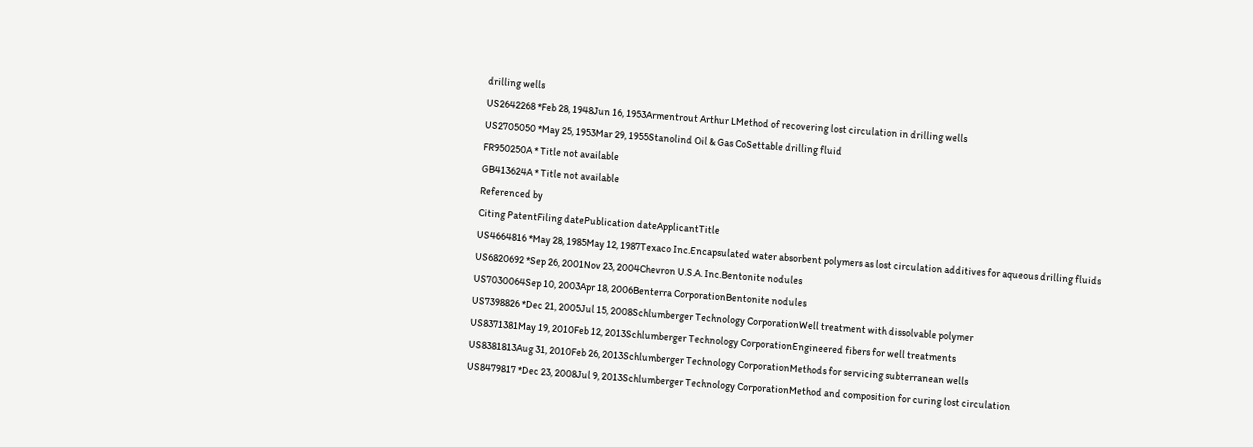drilling wells
US2642268 *Feb 28, 1948Jun 16, 1953Armentrout Arthur LMethod of recovering lost circulation in drilling wells
US2705050 *May 25, 1953Mar 29, 1955Stanolind Oil & Gas CoSettable drilling fluid
FR950250A * Title not available
GB413624A * Title not available
Referenced by
Citing PatentFiling datePublication dateApplicantTitle
US4664816 *May 28, 1985May 12, 1987Texaco Inc.Encapsulated water absorbent polymers as lost circulation additives for aqueous drilling fluids
US6820692 *Sep 26, 2001Nov 23, 2004Chevron U.S.A. Inc.Bentonite nodules
US7030064Sep 10, 2003Apr 18, 2006Benterra CorporationBentonite nodules
US7398826 *Dec 21, 2005Jul 15, 2008Schlumberger Technology CorporationWell treatment with dissolvable polymer
US8371381May 19, 2010Feb 12, 2013Schlumberger Technology CorporationEngineered fibers for well treatments
US8381813Aug 31, 2010Feb 26, 2013Schlumberger Technology CorporationMethods for servicing subterranean wells
US8479817 *Dec 23, 2008Jul 9, 2013Schlumberger Technology CorporationMethod and composition for curing lost circulation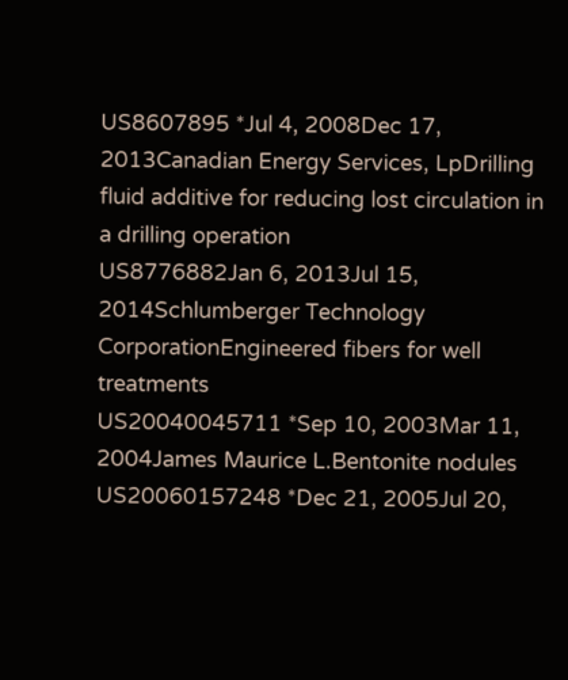US8607895 *Jul 4, 2008Dec 17, 2013Canadian Energy Services, LpDrilling fluid additive for reducing lost circulation in a drilling operation
US8776882Jan 6, 2013Jul 15, 2014Schlumberger Technology CorporationEngineered fibers for well treatments
US20040045711 *Sep 10, 2003Mar 11, 2004James Maurice L.Bentonite nodules
US20060157248 *Dec 21, 2005Jul 20,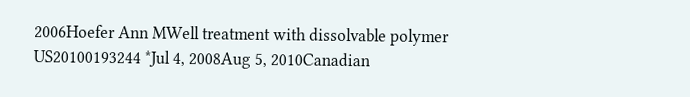2006Hoefer Ann MWell treatment with dissolvable polymer
US20100193244 *Jul 4, 2008Aug 5, 2010Canadian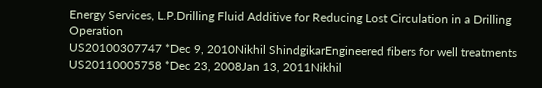Energy Services, L.P.Drilling Fluid Additive for Reducing Lost Circulation in a Drilling Operation
US20100307747 *Dec 9, 2010Nikhil ShindgikarEngineered fibers for well treatments
US20110005758 *Dec 23, 2008Jan 13, 2011Nikhil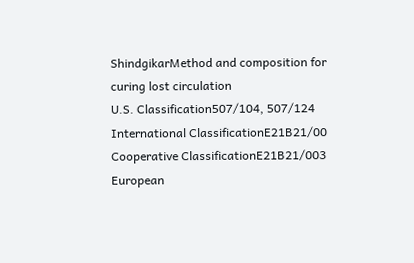ShindgikarMethod and composition for curing lost circulation
U.S. Classification507/104, 507/124
International ClassificationE21B21/00
Cooperative ClassificationE21B21/003
European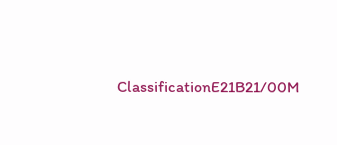ClassificationE21B21/00M